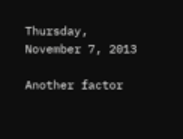Thursday, November 7, 2013

Another factor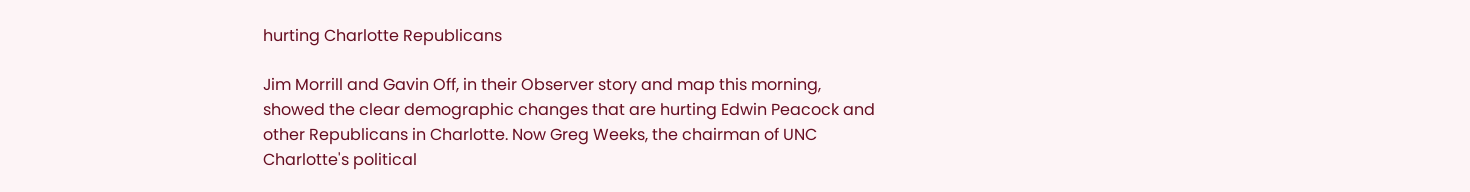hurting Charlotte Republicans

Jim Morrill and Gavin Off, in their Observer story and map this morning, showed the clear demographic changes that are hurting Edwin Peacock and other Republicans in Charlotte. Now Greg Weeks, the chairman of UNC Charlotte's political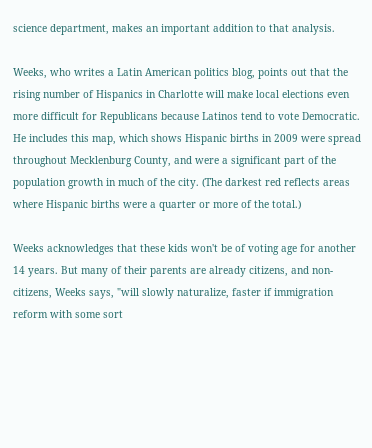science department, makes an important addition to that analysis.

Weeks, who writes a Latin American politics blog, points out that the rising number of Hispanics in Charlotte will make local elections even more difficult for Republicans because Latinos tend to vote Democratic. He includes this map, which shows Hispanic births in 2009 were spread throughout Mecklenburg County, and were a significant part of the population growth in much of the city. (The darkest red reflects areas where Hispanic births were a quarter or more of the total.)

Weeks acknowledges that these kids won't be of voting age for another 14 years. But many of their parents are already citizens, and non-citizens, Weeks says, "will slowly naturalize, faster if immigration reform with some sort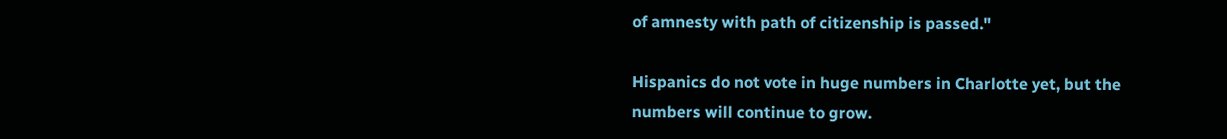of amnesty with path of citizenship is passed."

Hispanics do not vote in huge numbers in Charlotte yet, but the numbers will continue to grow.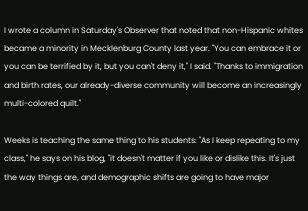I wrote a column in Saturday's Observer that noted that non-Hispanic whites became a minority in Mecklenburg County last year. "You can embrace it or you can be terrified by it, but you can't deny it," I said. "Thanks to immigration and birth rates, our already-diverse community will become an increasingly multi-colored quilt."

Weeks is teaching the same thing to his students: "As I keep repeating to my class," he says on his blog, "it doesn't matter if you like or dislike this. It's just the way things are, and demographic shifts are going to have major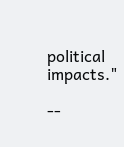political impacts."

--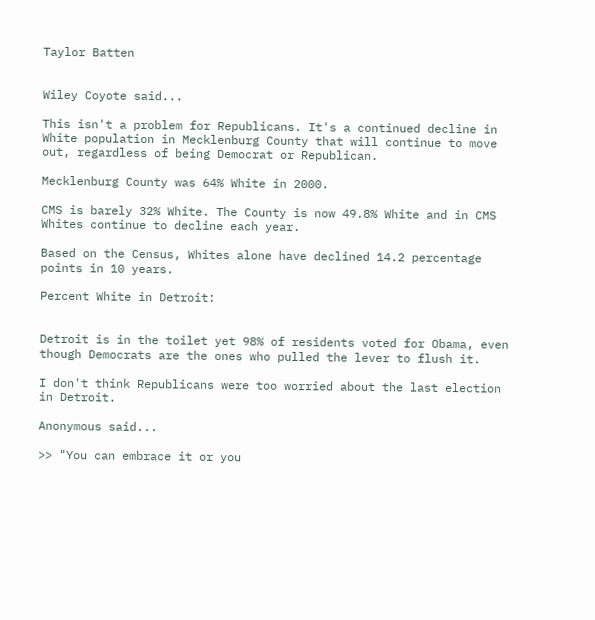Taylor Batten


Wiley Coyote said...

This isn't a problem for Republicans. It's a continued decline in White population in Mecklenburg County that will continue to move out, regardless of being Democrat or Republican.

Mecklenburg County was 64% White in 2000.

CMS is barely 32% White. The County is now 49.8% White and in CMS Whites continue to decline each year.

Based on the Census, Whites alone have declined 14.2 percentage points in 10 years.

Percent White in Detroit:


Detroit is in the toilet yet 98% of residents voted for Obama, even though Democrats are the ones who pulled the lever to flush it.

I don't think Republicans were too worried about the last election in Detroit.

Anonymous said...

>> "You can embrace it or you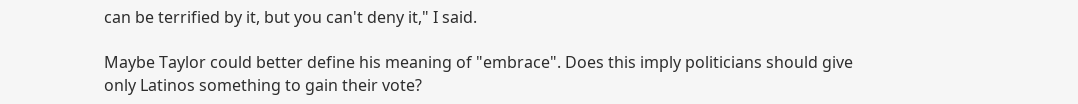can be terrified by it, but you can't deny it," I said.

Maybe Taylor could better define his meaning of "embrace". Does this imply politicians should give only Latinos something to gain their vote?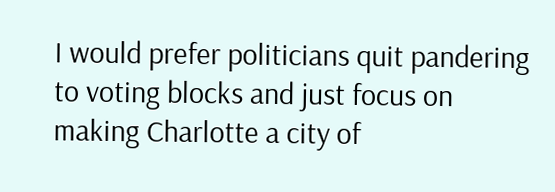I would prefer politicians quit pandering to voting blocks and just focus on making Charlotte a city of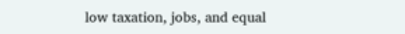low taxation, jobs, and equal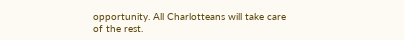opportunity. All Charlotteans will take care of the rest.